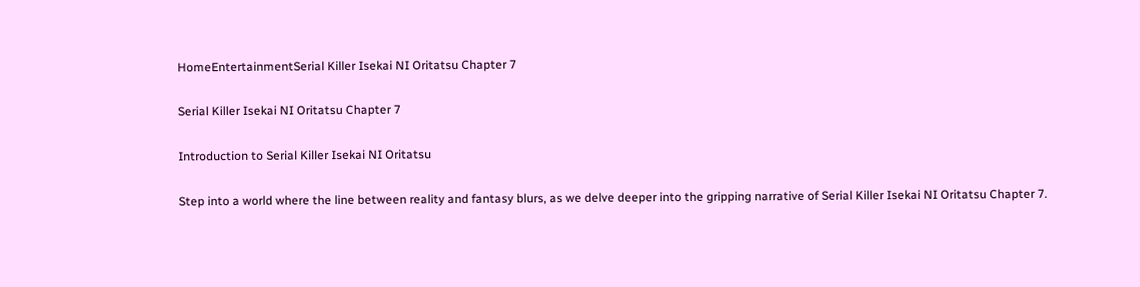HomeEntertainmentSerial Killer Isekai NI Oritatsu Chapter 7

Serial Killer Isekai NI Oritatsu Chapter 7

Introduction to Serial Killer Isekai NI Oritatsu

Step into a world where the line between reality and fantasy blurs, as we delve deeper into the gripping narrative of Serial Killer Isekai NI Oritatsu Chapter 7.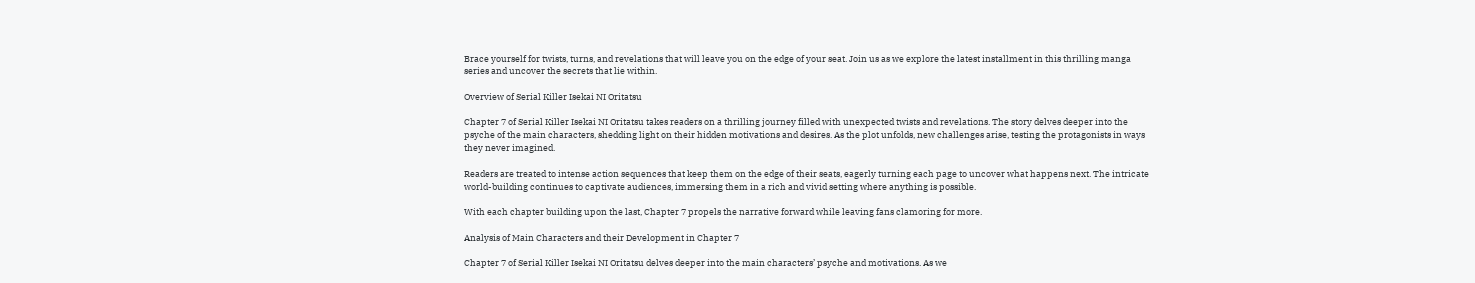Brace yourself for twists, turns, and revelations that will leave you on the edge of your seat. Join us as we explore the latest installment in this thrilling manga series and uncover the secrets that lie within.

Overview of Serial Killer Isekai NI Oritatsu

Chapter 7 of Serial Killer Isekai NI Oritatsu takes readers on a thrilling journey filled with unexpected twists and revelations. The story delves deeper into the psyche of the main characters, shedding light on their hidden motivations and desires. As the plot unfolds, new challenges arise, testing the protagonists in ways they never imagined.

Readers are treated to intense action sequences that keep them on the edge of their seats, eagerly turning each page to uncover what happens next. The intricate world-building continues to captivate audiences, immersing them in a rich and vivid setting where anything is possible.

With each chapter building upon the last, Chapter 7 propels the narrative forward while leaving fans clamoring for more.

Analysis of Main Characters and their Development in Chapter 7

Chapter 7 of Serial Killer Isekai NI Oritatsu delves deeper into the main characters’ psyche and motivations. As we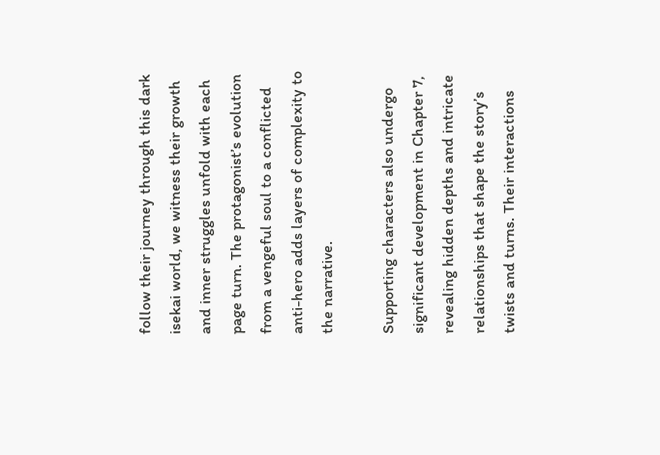follow their journey through this dark isekai world, we witness their growth and inner struggles unfold with each page turn. The protagonist’s evolution from a vengeful soul to a conflicted anti-hero adds layers of complexity to the narrative.

Supporting characters also undergo significant development in Chapter 7, revealing hidden depths and intricate relationships that shape the story’s twists and turns. Their interactions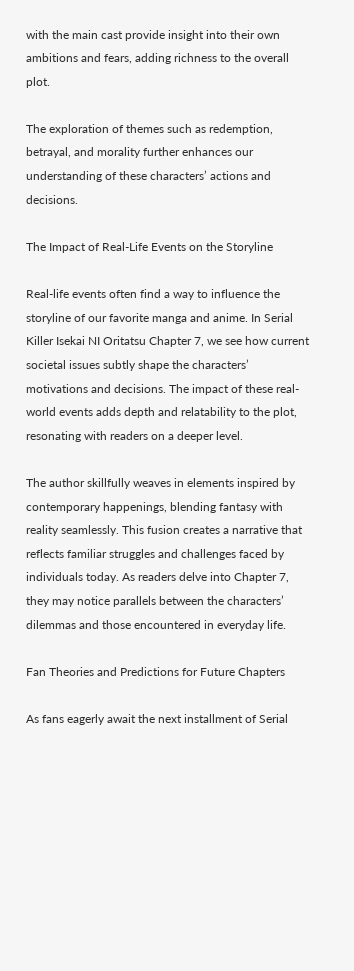with the main cast provide insight into their own ambitions and fears, adding richness to the overall plot.

The exploration of themes such as redemption, betrayal, and morality further enhances our understanding of these characters’ actions and decisions.

The Impact of Real-Life Events on the Storyline

Real-life events often find a way to influence the storyline of our favorite manga and anime. In Serial Killer Isekai NI Oritatsu Chapter 7, we see how current societal issues subtly shape the characters’ motivations and decisions. The impact of these real-world events adds depth and relatability to the plot, resonating with readers on a deeper level.

The author skillfully weaves in elements inspired by contemporary happenings, blending fantasy with reality seamlessly. This fusion creates a narrative that reflects familiar struggles and challenges faced by individuals today. As readers delve into Chapter 7, they may notice parallels between the characters’ dilemmas and those encountered in everyday life.

Fan Theories and Predictions for Future Chapters

As fans eagerly await the next installment of Serial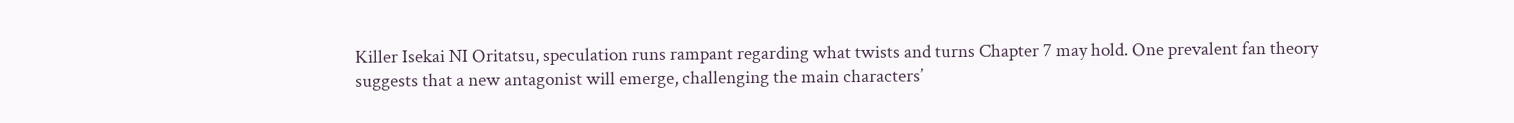Killer Isekai NI Oritatsu, speculation runs rampant regarding what twists and turns Chapter 7 may hold. One prevalent fan theory suggests that a new antagonist will emerge, challenging the main characters’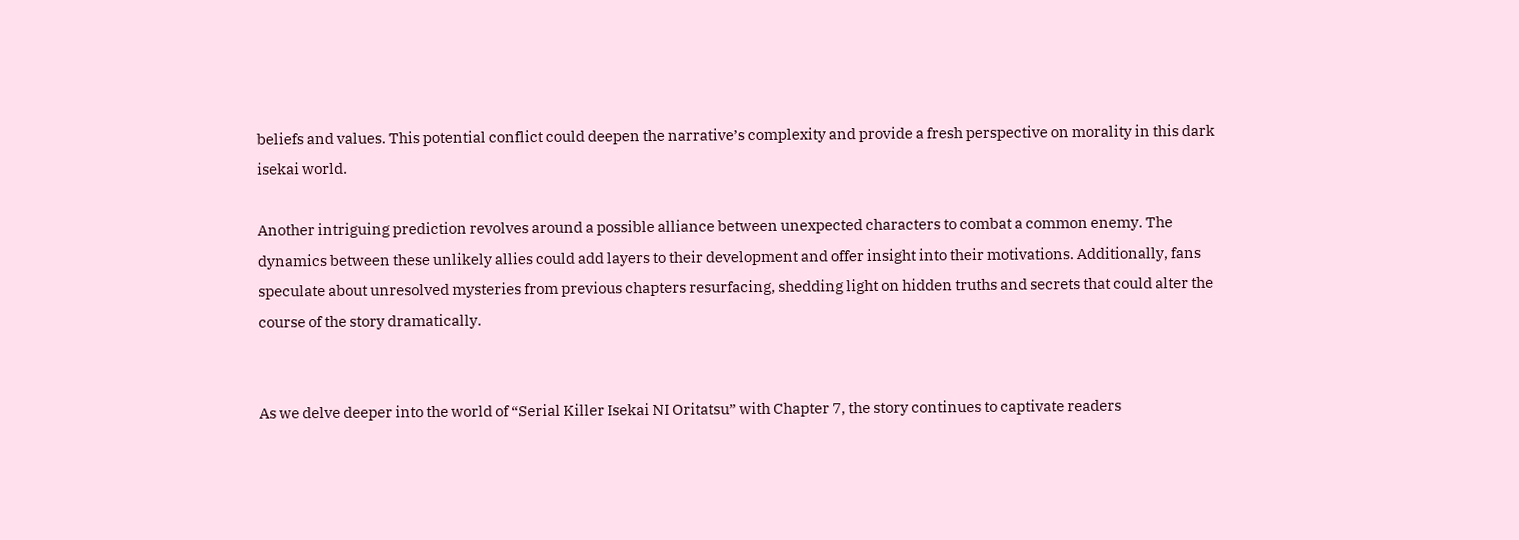beliefs and values. This potential conflict could deepen the narrative’s complexity and provide a fresh perspective on morality in this dark isekai world.

Another intriguing prediction revolves around a possible alliance between unexpected characters to combat a common enemy. The dynamics between these unlikely allies could add layers to their development and offer insight into their motivations. Additionally, fans speculate about unresolved mysteries from previous chapters resurfacing, shedding light on hidden truths and secrets that could alter the course of the story dramatically.


As we delve deeper into the world of “Serial Killer Isekai NI Oritatsu” with Chapter 7, the story continues to captivate readers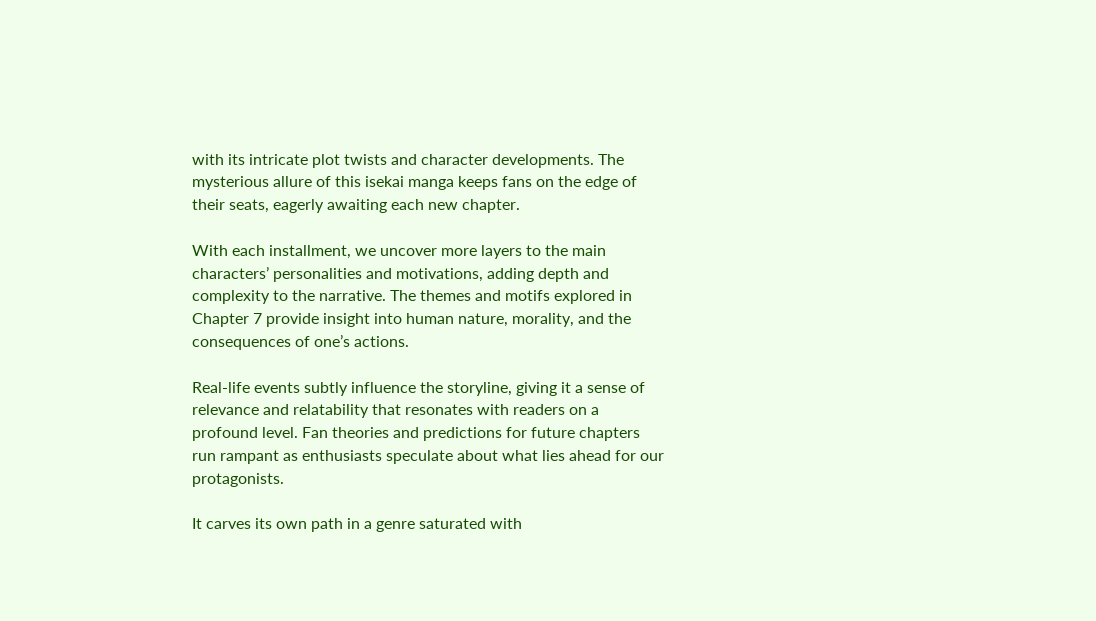with its intricate plot twists and character developments. The mysterious allure of this isekai manga keeps fans on the edge of their seats, eagerly awaiting each new chapter.

With each installment, we uncover more layers to the main characters’ personalities and motivations, adding depth and complexity to the narrative. The themes and motifs explored in Chapter 7 provide insight into human nature, morality, and the consequences of one’s actions.

Real-life events subtly influence the storyline, giving it a sense of relevance and relatability that resonates with readers on a profound level. Fan theories and predictions for future chapters run rampant as enthusiasts speculate about what lies ahead for our protagonists.

It carves its own path in a genre saturated with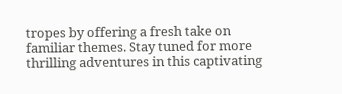tropes by offering a fresh take on familiar themes. Stay tuned for more thrilling adventures in this captivating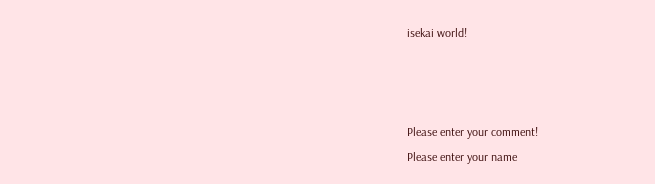isekai world!



Please enter your comment!
Please enter your name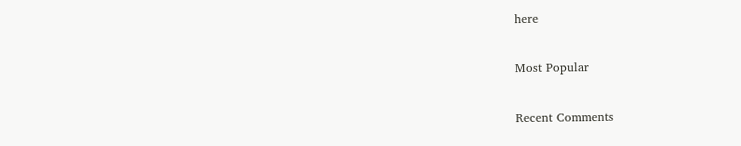here

Most Popular

Recent Comments